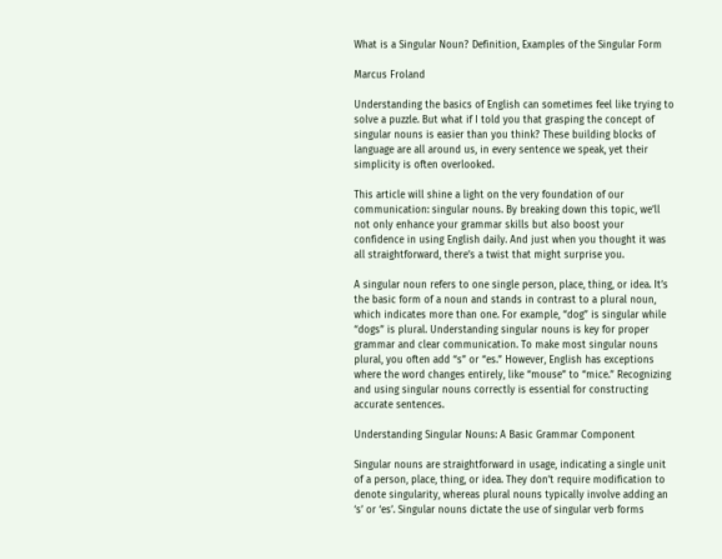What is a Singular Noun? Definition, Examples of the Singular Form

Marcus Froland

Understanding the basics of English can sometimes feel like trying to solve a puzzle. But what if I told you that grasping the concept of singular nouns is easier than you think? These building blocks of language are all around us, in every sentence we speak, yet their simplicity is often overlooked.

This article will shine a light on the very foundation of our communication: singular nouns. By breaking down this topic, we’ll not only enhance your grammar skills but also boost your confidence in using English daily. And just when you thought it was all straightforward, there’s a twist that might surprise you.

A singular noun refers to one single person, place, thing, or idea. It’s the basic form of a noun and stands in contrast to a plural noun, which indicates more than one. For example, “dog” is singular while “dogs” is plural. Understanding singular nouns is key for proper grammar and clear communication. To make most singular nouns plural, you often add “s” or “es.” However, English has exceptions where the word changes entirely, like “mouse” to “mice.” Recognizing and using singular nouns correctly is essential for constructing accurate sentences.

Understanding Singular Nouns: A Basic Grammar Component

Singular nouns are straightforward in usage, indicating a single unit of a person, place, thing, or idea. They don’t require modification to denote singularity, whereas plural nouns typically involve adding an ‘s’ or ‘es’. Singular nouns dictate the use of singular verb forms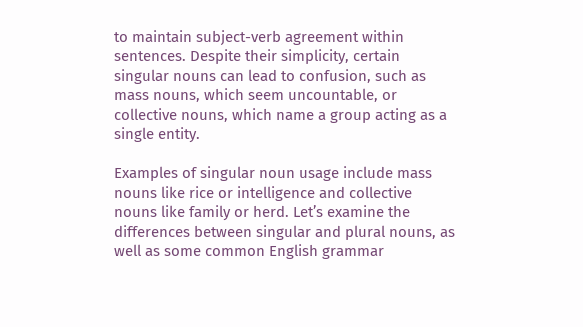to maintain subject-verb agreement within sentences. Despite their simplicity, certain singular nouns can lead to confusion, such as mass nouns, which seem uncountable, or collective nouns, which name a group acting as a single entity.

Examples of singular noun usage include mass nouns like rice or intelligence and collective nouns like family or herd. Let’s examine the differences between singular and plural nouns, as well as some common English grammar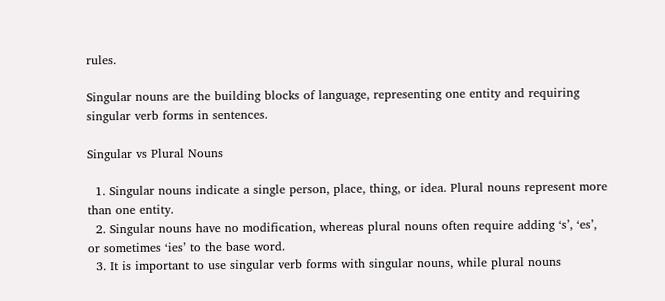rules.

Singular nouns are the building blocks of language, representing one entity and requiring singular verb forms in sentences.

Singular vs Plural Nouns

  1. Singular nouns indicate a single person, place, thing, or idea. Plural nouns represent more than one entity.
  2. Singular nouns have no modification, whereas plural nouns often require adding ‘s’, ‘es’, or sometimes ‘ies’ to the base word.
  3. It is important to use singular verb forms with singular nouns, while plural nouns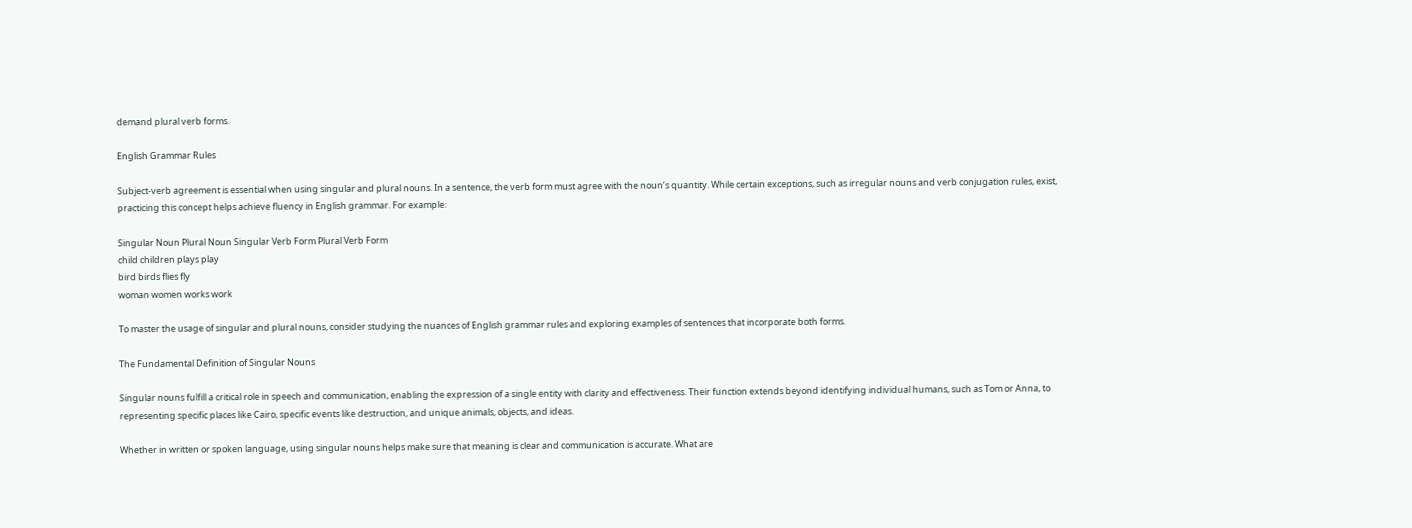demand plural verb forms.

English Grammar Rules

Subject-verb agreement is essential when using singular and plural nouns. In a sentence, the verb form must agree with the noun’s quantity. While certain exceptions, such as irregular nouns and verb conjugation rules, exist, practicing this concept helps achieve fluency in English grammar. For example:

Singular Noun Plural Noun Singular Verb Form Plural Verb Form
child children plays play
bird birds flies fly
woman women works work

To master the usage of singular and plural nouns, consider studying the nuances of English grammar rules and exploring examples of sentences that incorporate both forms.

The Fundamental Definition of Singular Nouns

Singular nouns fulfill a critical role in speech and communication, enabling the expression of a single entity with clarity and effectiveness. Their function extends beyond identifying individual humans, such as Tom or Anna, to representing specific places like Cairo, specific events like destruction, and unique animals, objects, and ideas.

Whether in written or spoken language, using singular nouns helps make sure that meaning is clear and communication is accurate. What are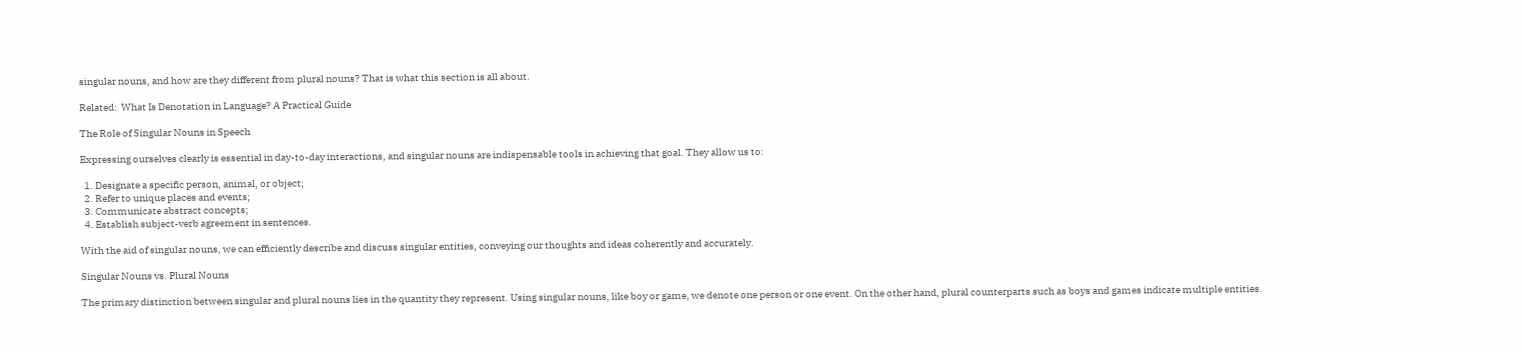singular nouns, and how are they different from plural nouns? That is what this section is all about.

Related:  What Is Denotation in Language? A Practical Guide

The Role of Singular Nouns in Speech

Expressing ourselves clearly is essential in day-to-day interactions, and singular nouns are indispensable tools in achieving that goal. They allow us to:

  1. Designate a specific person, animal, or object;
  2. Refer to unique places and events;
  3. Communicate abstract concepts;
  4. Establish subject-verb agreement in sentences.

With the aid of singular nouns, we can efficiently describe and discuss singular entities, conveying our thoughts and ideas coherently and accurately.

Singular Nouns vs. Plural Nouns

The primary distinction between singular and plural nouns lies in the quantity they represent. Using singular nouns, like boy or game, we denote one person or one event. On the other hand, plural counterparts such as boys and games indicate multiple entities.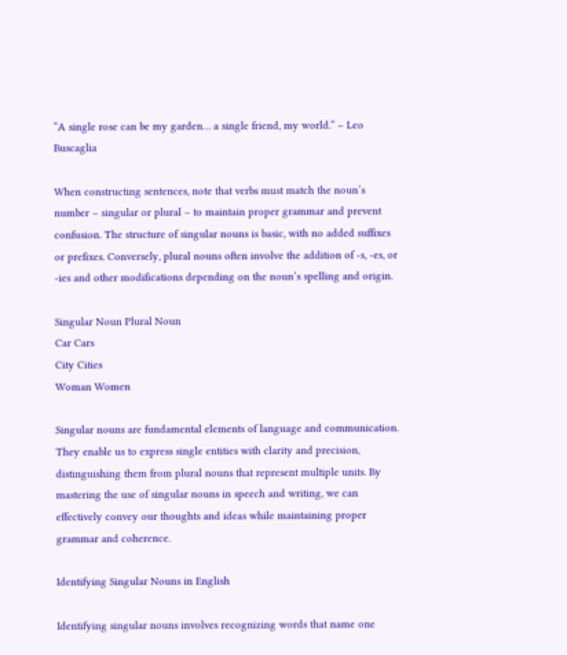“A single rose can be my garden… a single friend, my world.” – Leo Buscaglia

When constructing sentences, note that verbs must match the noun’s number – singular or plural – to maintain proper grammar and prevent confusion. The structure of singular nouns is basic, with no added suffixes or prefixes. Conversely, plural nouns often involve the addition of -s, -es, or -ies and other modifications depending on the noun’s spelling and origin.

Singular Noun Plural Noun
Car Cars
City Cities
Woman Women

Singular nouns are fundamental elements of language and communication. They enable us to express single entities with clarity and precision, distinguishing them from plural nouns that represent multiple units. By mastering the use of singular nouns in speech and writing, we can effectively convey our thoughts and ideas while maintaining proper grammar and coherence.

Identifying Singular Nouns in English

Identifying singular nouns involves recognizing words that name one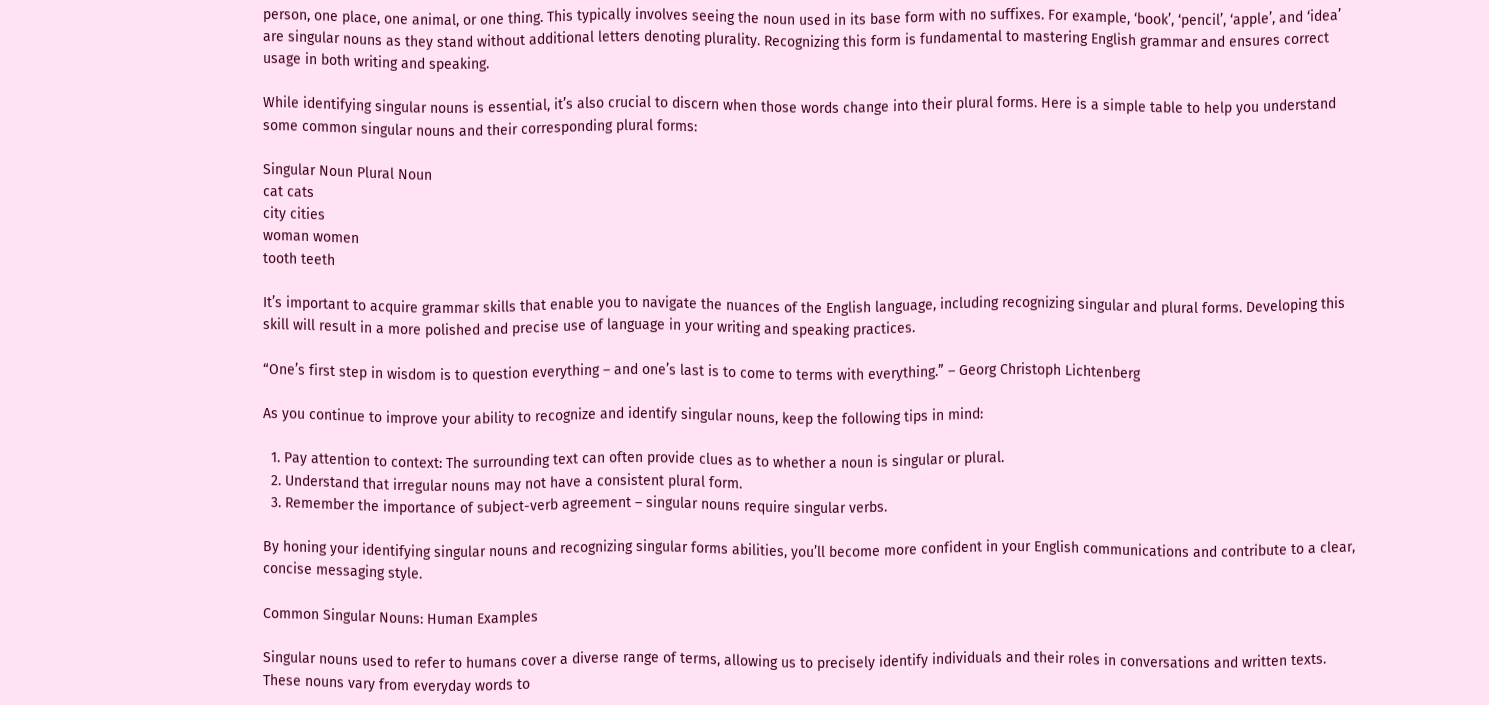person, one place, one animal, or one thing. This typically involves seeing the noun used in its base form with no suffixes. For example, ‘book’, ‘pencil’, ‘apple’, and ‘idea’ are singular nouns as they stand without additional letters denoting plurality. Recognizing this form is fundamental to mastering English grammar and ensures correct usage in both writing and speaking.

While identifying singular nouns is essential, it’s also crucial to discern when those words change into their plural forms. Here is a simple table to help you understand some common singular nouns and their corresponding plural forms:

Singular Noun Plural Noun
cat cats
city cities
woman women
tooth teeth

It’s important to acquire grammar skills that enable you to navigate the nuances of the English language, including recognizing singular and plural forms. Developing this skill will result in a more polished and precise use of language in your writing and speaking practices.

“One’s first step in wisdom is to question everything – and one’s last is to come to terms with everything.” – Georg Christoph Lichtenberg

As you continue to improve your ability to recognize and identify singular nouns, keep the following tips in mind:

  1. Pay attention to context: The surrounding text can often provide clues as to whether a noun is singular or plural.
  2. Understand that irregular nouns may not have a consistent plural form.
  3. Remember the importance of subject-verb agreement – singular nouns require singular verbs.

By honing your identifying singular nouns and recognizing singular forms abilities, you’ll become more confident in your English communications and contribute to a clear, concise messaging style.

Common Singular Nouns: Human Examples

Singular nouns used to refer to humans cover a diverse range of terms, allowing us to precisely identify individuals and their roles in conversations and written texts. These nouns vary from everyday words to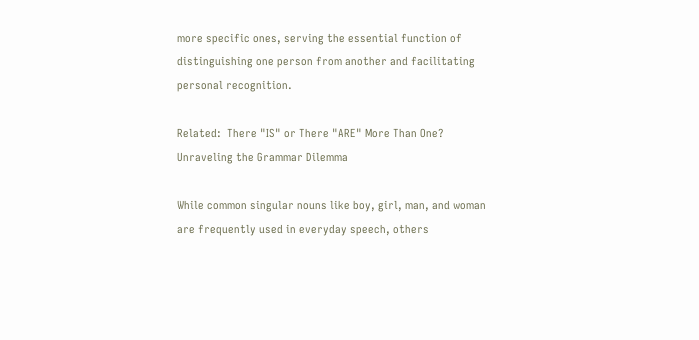more specific ones, serving the essential function of distinguishing one person from another and facilitating personal recognition.

Related:  There "IS" or There "ARE" More Than One? Unraveling the Grammar Dilemma

While common singular nouns like boy, girl, man, and woman are frequently used in everyday speech, others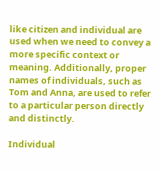like citizen and individual are used when we need to convey a more specific context or meaning. Additionally, proper names of individuals, such as Tom and Anna, are used to refer to a particular person directly and distinctly.

Individual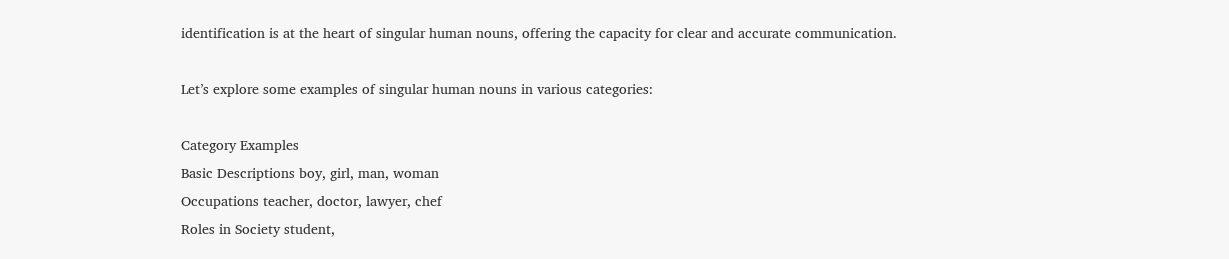identification is at the heart of singular human nouns, offering the capacity for clear and accurate communication.

Let’s explore some examples of singular human nouns in various categories:

Category Examples
Basic Descriptions boy, girl, man, woman
Occupations teacher, doctor, lawyer, chef
Roles in Society student,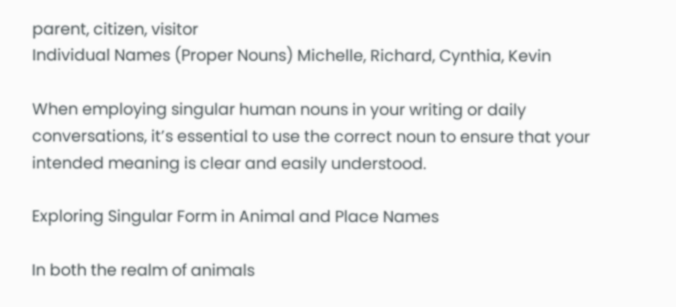parent, citizen, visitor
Individual Names (Proper Nouns) Michelle, Richard, Cynthia, Kevin

When employing singular human nouns in your writing or daily conversations, it’s essential to use the correct noun to ensure that your intended meaning is clear and easily understood.

Exploring Singular Form in Animal and Place Names

In both the realm of animals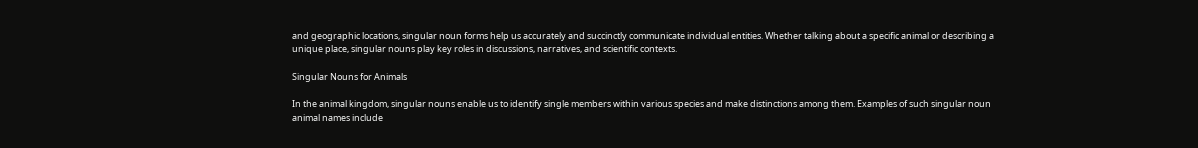and geographic locations, singular noun forms help us accurately and succinctly communicate individual entities. Whether talking about a specific animal or describing a unique place, singular nouns play key roles in discussions, narratives, and scientific contexts.

Singular Nouns for Animals

In the animal kingdom, singular nouns enable us to identify single members within various species and make distinctions among them. Examples of such singular noun animal names include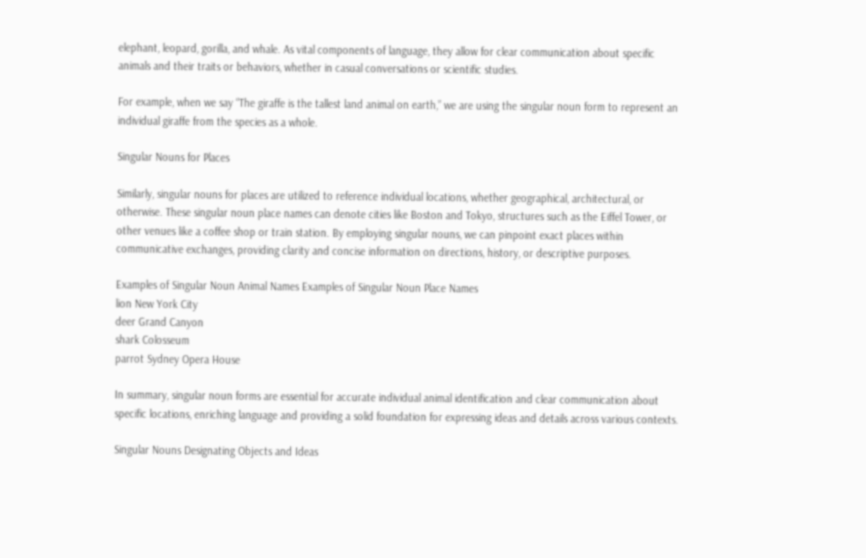elephant, leopard, gorilla, and whale. As vital components of language, they allow for clear communication about specific animals and their traits or behaviors, whether in casual conversations or scientific studies.

For example, when we say “The giraffe is the tallest land animal on earth,” we are using the singular noun form to represent an individual giraffe from the species as a whole.

Singular Nouns for Places

Similarly, singular nouns for places are utilized to reference individual locations, whether geographical, architectural, or otherwise. These singular noun place names can denote cities like Boston and Tokyo, structures such as the Eiffel Tower, or other venues like a coffee shop or train station. By employing singular nouns, we can pinpoint exact places within communicative exchanges, providing clarity and concise information on directions, history, or descriptive purposes.

Examples of Singular Noun Animal Names Examples of Singular Noun Place Names
lion New York City
deer Grand Canyon
shark Colosseum
parrot Sydney Opera House

In summary, singular noun forms are essential for accurate individual animal identification and clear communication about specific locations, enriching language and providing a solid foundation for expressing ideas and details across various contexts.

Singular Nouns Designating Objects and Ideas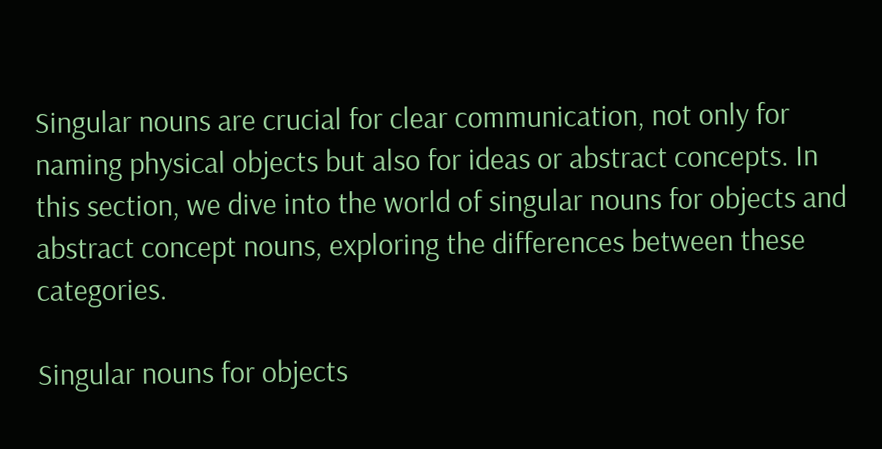Singular nouns are crucial for clear communication, not only for naming physical objects but also for ideas or abstract concepts. In this section, we dive into the world of singular nouns for objects and abstract concept nouns, exploring the differences between these categories.

Singular nouns for objects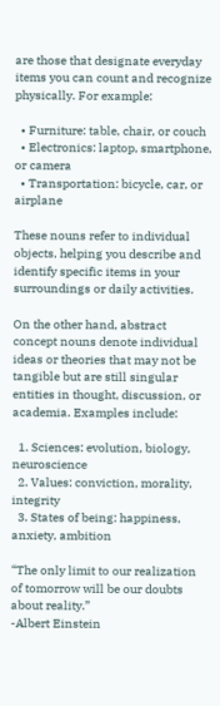are those that designate everyday items you can count and recognize physically. For example:

  • Furniture: table, chair, or couch
  • Electronics: laptop, smartphone, or camera
  • Transportation: bicycle, car, or airplane

These nouns refer to individual objects, helping you describe and identify specific items in your surroundings or daily activities.

On the other hand, abstract concept nouns denote individual ideas or theories that may not be tangible but are still singular entities in thought, discussion, or academia. Examples include:

  1. Sciences: evolution, biology, neuroscience
  2. Values: conviction, morality, integrity
  3. States of being: happiness, anxiety, ambition

“The only limit to our realization of tomorrow will be our doubts about reality.”
-Albert Einstein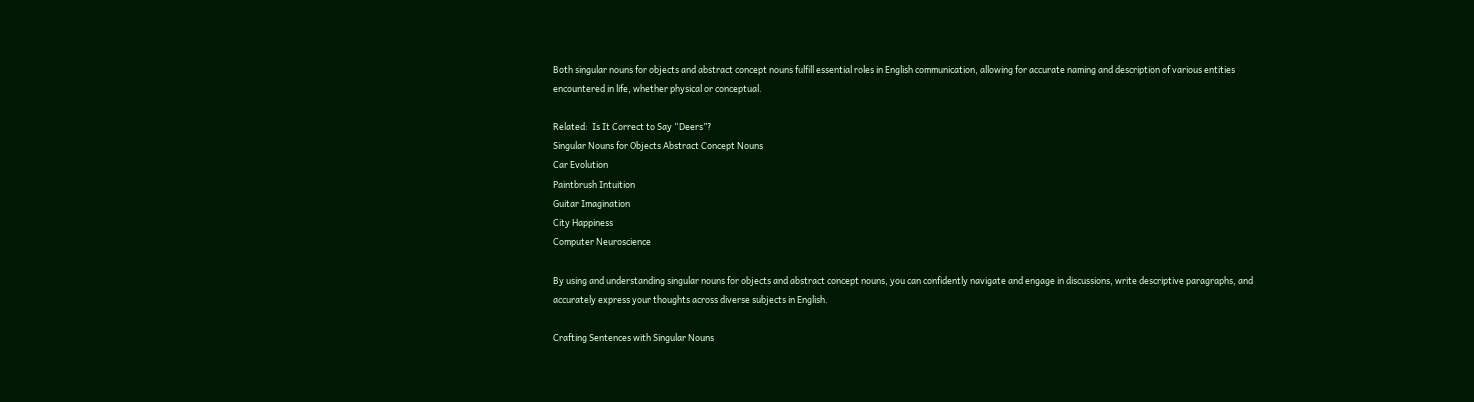Both singular nouns for objects and abstract concept nouns fulfill essential roles in English communication, allowing for accurate naming and description of various entities encountered in life, whether physical or conceptual.

Related:  Is It Correct to Say “Deers”?
Singular Nouns for Objects Abstract Concept Nouns
Car Evolution
Paintbrush Intuition
Guitar Imagination
City Happiness
Computer Neuroscience

By using and understanding singular nouns for objects and abstract concept nouns, you can confidently navigate and engage in discussions, write descriptive paragraphs, and accurately express your thoughts across diverse subjects in English.

Crafting Sentences with Singular Nouns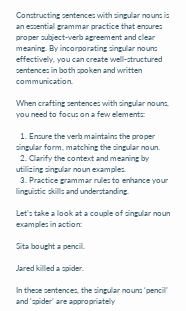Constructing sentences with singular nouns is an essential grammar practice that ensures proper subject-verb agreement and clear meaning. By incorporating singular nouns effectively, you can create well-structured sentences in both spoken and written communication.

When crafting sentences with singular nouns, you need to focus on a few elements:

  1. Ensure the verb maintains the proper singular form, matching the singular noun.
  2. Clarify the context and meaning by utilizing singular noun examples.
  3. Practice grammar rules to enhance your linguistic skills and understanding.

Let’s take a look at a couple of singular noun examples in action:

Sita bought a pencil.

Jared killed a spider.

In these sentences, the singular nouns ‘pencil’ and ‘spider’ are appropriately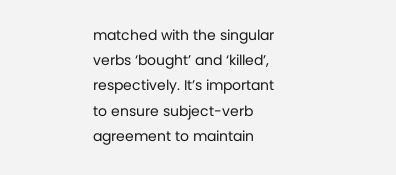matched with the singular verbs ‘bought’ and ‘killed’, respectively. It’s important to ensure subject-verb agreement to maintain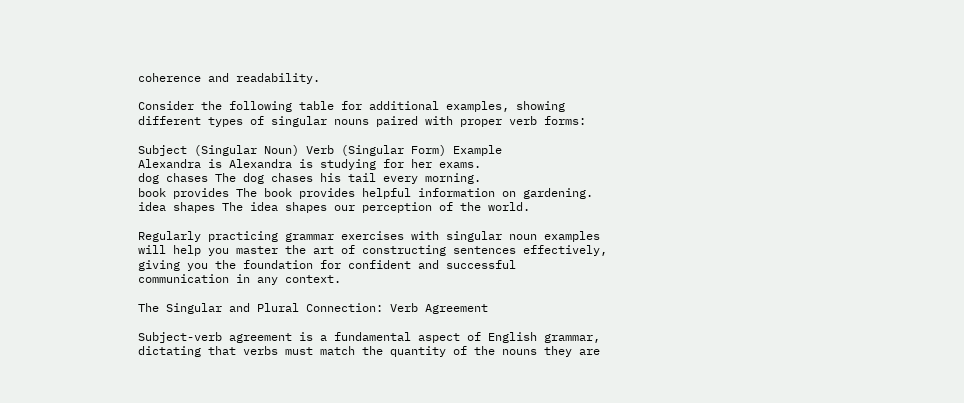coherence and readability.

Consider the following table for additional examples, showing different types of singular nouns paired with proper verb forms:

Subject (Singular Noun) Verb (Singular Form) Example
Alexandra is Alexandra is studying for her exams.
dog chases The dog chases his tail every morning.
book provides The book provides helpful information on gardening.
idea shapes The idea shapes our perception of the world.

Regularly practicing grammar exercises with singular noun examples will help you master the art of constructing sentences effectively, giving you the foundation for confident and successful communication in any context.

The Singular and Plural Connection: Verb Agreement

Subject-verb agreement is a fundamental aspect of English grammar, dictating that verbs must match the quantity of the nouns they are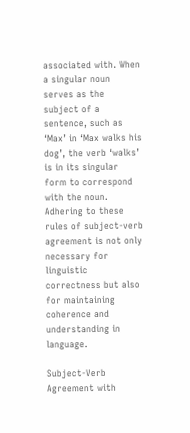associated with. When a singular noun serves as the subject of a sentence, such as ‘Max’ in ‘Max walks his dog’, the verb ‘walks’ is in its singular form to correspond with the noun. Adhering to these rules of subject-verb agreement is not only necessary for linguistic correctness but also for maintaining coherence and understanding in language.

Subject-Verb Agreement with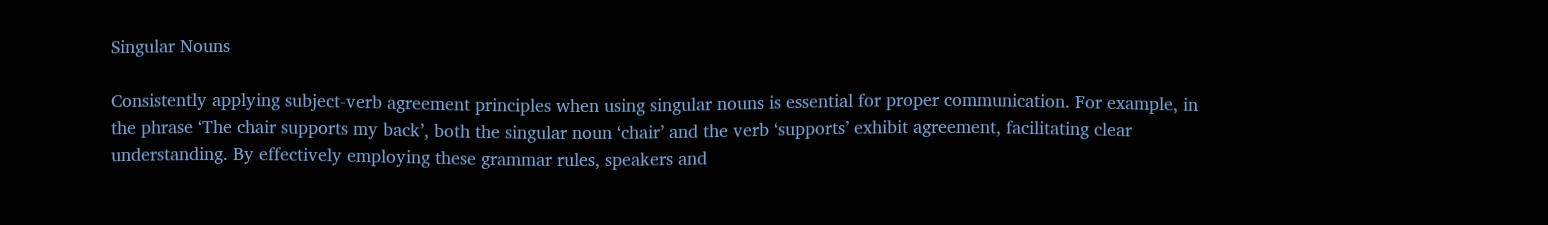Singular Nouns

Consistently applying subject-verb agreement principles when using singular nouns is essential for proper communication. For example, in the phrase ‘The chair supports my back’, both the singular noun ‘chair’ and the verb ‘supports’ exhibit agreement, facilitating clear understanding. By effectively employing these grammar rules, speakers and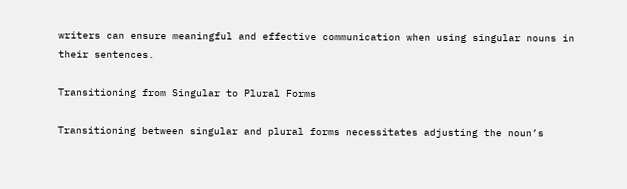writers can ensure meaningful and effective communication when using singular nouns in their sentences.

Transitioning from Singular to Plural Forms

Transitioning between singular and plural forms necessitates adjusting the noun’s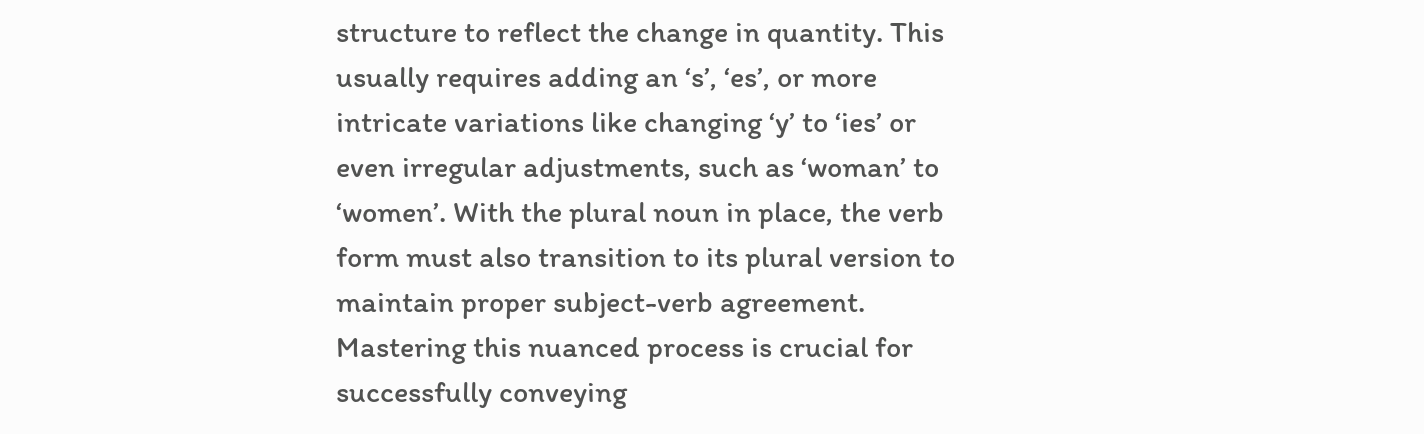structure to reflect the change in quantity. This usually requires adding an ‘s’, ‘es’, or more intricate variations like changing ‘y’ to ‘ies’ or even irregular adjustments, such as ‘woman’ to ‘women’. With the plural noun in place, the verb form must also transition to its plural version to maintain proper subject-verb agreement. Mastering this nuanced process is crucial for successfully conveying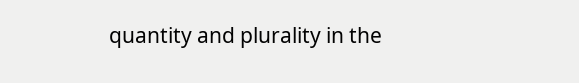quantity and plurality in the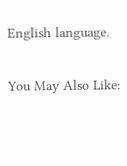English language.

You May Also Like: